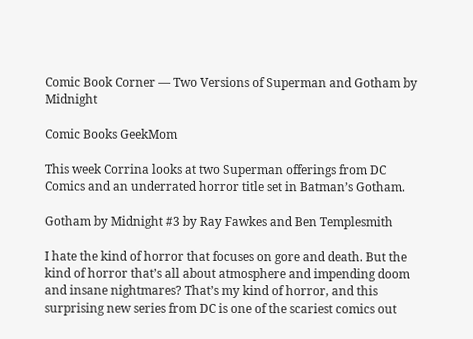Comic Book Corner — Two Versions of Superman and Gotham by Midnight

Comic Books GeekMom

This week Corrina looks at two Superman offerings from DC Comics and an underrated horror title set in Batman’s Gotham.

Gotham by Midnight #3 by Ray Fawkes and Ben Templesmith

I hate the kind of horror that focuses on gore and death. But the kind of horror that’s all about atmosphere and impending doom and insane nightmares? That’s my kind of horror, and this surprising new series from DC is one of the scariest comics out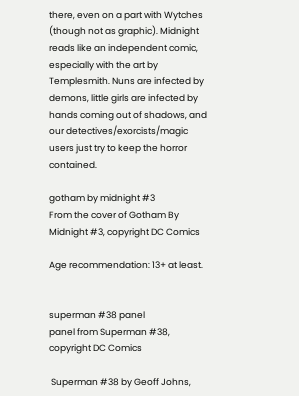there, even on a part with Wytches (though not as graphic). Midnight reads like an independent comic, especially with the art by Templesmith. Nuns are infected by demons, little girls are infected by hands coming out of shadows, and our detectives/exorcists/magic users just try to keep the horror contained.

gotham by midnight #3
From the cover of Gotham By Midnight #3, copyright DC Comics

Age recommendation: 13+ at least.


superman #38 panel
panel from Superman #38, copyright DC Comics

 Superman #38 by Geoff Johns,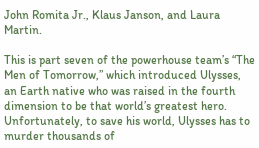John Romita Jr., Klaus Janson, and Laura Martin.

This is part seven of the powerhouse team’s “The Men of Tomorrow,” which introduced Ulysses, an Earth native who was raised in the fourth dimension to be that world’s greatest hero. Unfortunately, to save his world, Ulysses has to murder thousands of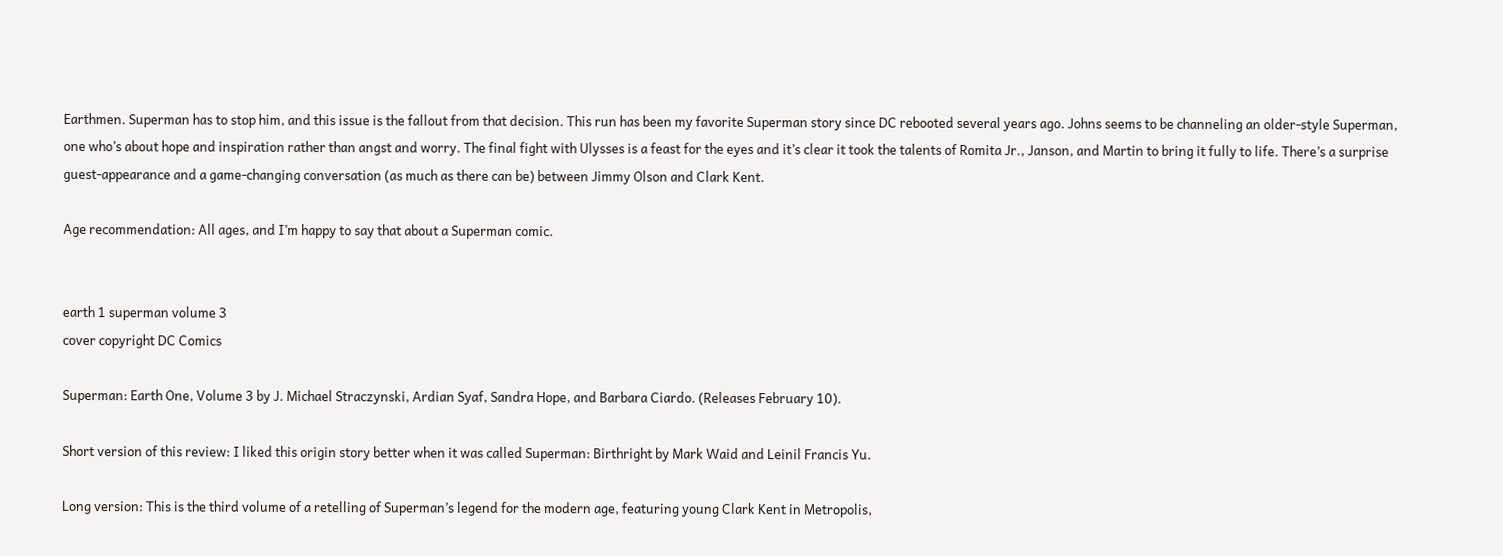Earthmen. Superman has to stop him, and this issue is the fallout from that decision. This run has been my favorite Superman story since DC rebooted several years ago. Johns seems to be channeling an older-style Superman, one who’s about hope and inspiration rather than angst and worry. The final fight with Ulysses is a feast for the eyes and it’s clear it took the talents of Romita Jr., Janson, and Martin to bring it fully to life. There’s a surprise guest-appearance and a game-changing conversation (as much as there can be) between Jimmy Olson and Clark Kent.

Age recommendation: All ages, and I’m happy to say that about a Superman comic.


earth 1 superman volume 3
cover copyright DC Comics

Superman: Earth One, Volume 3 by J. Michael Straczynski, Ardian Syaf, Sandra Hope, and Barbara Ciardo. (Releases February 10).

Short version of this review: I liked this origin story better when it was called Superman: Birthright by Mark Waid and Leinil Francis Yu.

Long version: This is the third volume of a retelling of Superman’s legend for the modern age, featuring young Clark Kent in Metropolis,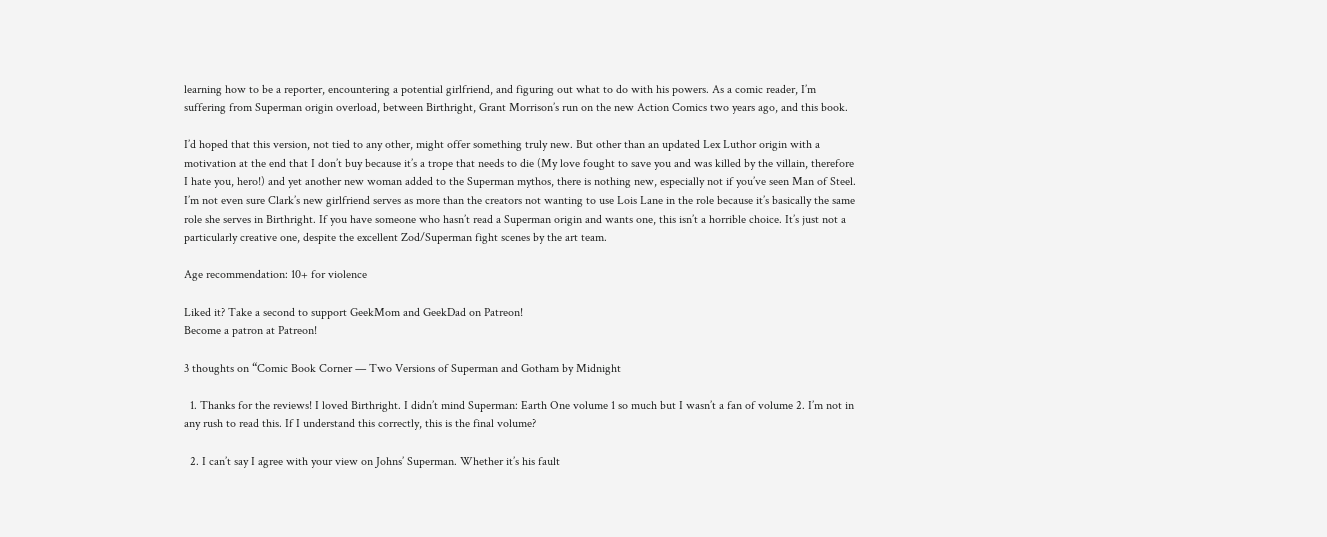learning how to be a reporter, encountering a potential girlfriend, and figuring out what to do with his powers. As a comic reader, I’m suffering from Superman origin overload, between Birthright, Grant Morrison’s run on the new Action Comics two years ago, and this book.

I’d hoped that this version, not tied to any other, might offer something truly new. But other than an updated Lex Luthor origin with a motivation at the end that I don’t buy because it’s a trope that needs to die (My love fought to save you and was killed by the villain, therefore I hate you, hero!) and yet another new woman added to the Superman mythos, there is nothing new, especially not if you’ve seen Man of Steel. I’m not even sure Clark’s new girlfriend serves as more than the creators not wanting to use Lois Lane in the role because it’s basically the same role she serves in Birthright. If you have someone who hasn’t read a Superman origin and wants one, this isn’t a horrible choice. It’s just not a particularly creative one, despite the excellent Zod/Superman fight scenes by the art team.

Age recommendation: 10+ for violence

Liked it? Take a second to support GeekMom and GeekDad on Patreon!
Become a patron at Patreon!

3 thoughts on “Comic Book Corner — Two Versions of Superman and Gotham by Midnight

  1. Thanks for the reviews! I loved Birthright. I didn’t mind Superman: Earth One volume 1 so much but I wasn’t a fan of volume 2. I’m not in any rush to read this. If I understand this correctly, this is the final volume?

  2. I can’t say I agree with your view on Johns’ Superman. Whether it’s his fault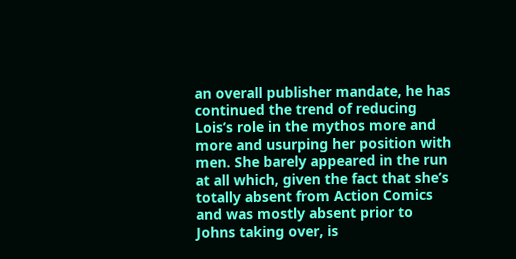an overall publisher mandate, he has continued the trend of reducing Lois’s role in the mythos more and more and usurping her position with men. She barely appeared in the run at all which, given the fact that she’s totally absent from Action Comics and was mostly absent prior to Johns taking over, is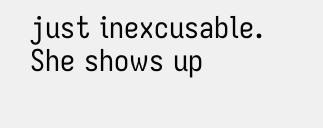just inexcusable. She shows up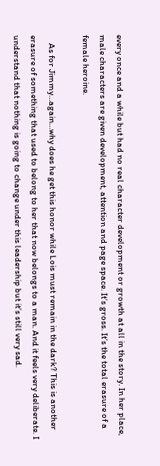every once and a while but had no real character development or growth at all in the story. In her place, male characters are given development, attention and page space. It’s gross. It’s the total erasure of a female heroine.

    As for Jimmy…again…why does he get this honor while Lois must remain in the dark? This is another erasure of something that used to belong to her that now belongs to a man. And it feels very deliberate. I understand that nothing is going to change under this leadership but it’s still very sad.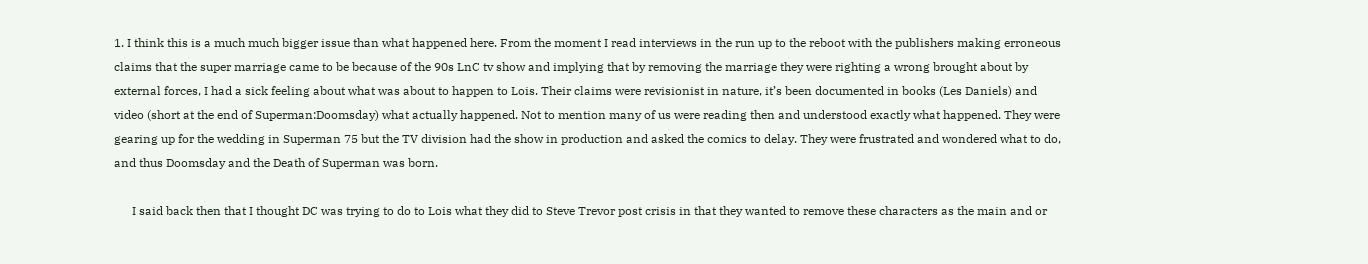1. I think this is a much much bigger issue than what happened here. From the moment I read interviews in the run up to the reboot with the publishers making erroneous claims that the super marriage came to be because of the 90s LnC tv show and implying that by removing the marriage they were righting a wrong brought about by external forces, I had a sick feeling about what was about to happen to Lois. Their claims were revisionist in nature, it’s been documented in books (Les Daniels) and video (short at the end of Superman:Doomsday) what actually happened. Not to mention many of us were reading then and understood exactly what happened. They were gearing up for the wedding in Superman 75 but the TV division had the show in production and asked the comics to delay. They were frustrated and wondered what to do, and thus Doomsday and the Death of Superman was born.

      I said back then that I thought DC was trying to do to Lois what they did to Steve Trevor post crisis in that they wanted to remove these characters as the main and or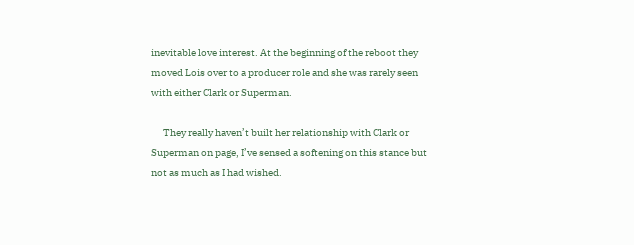inevitable love interest. At the beginning of the reboot they moved Lois over to a producer role and she was rarely seen with either Clark or Superman.

      They really haven’t built her relationship with Clark or Superman on page, I’ve sensed a softening on this stance but not as much as I had wished.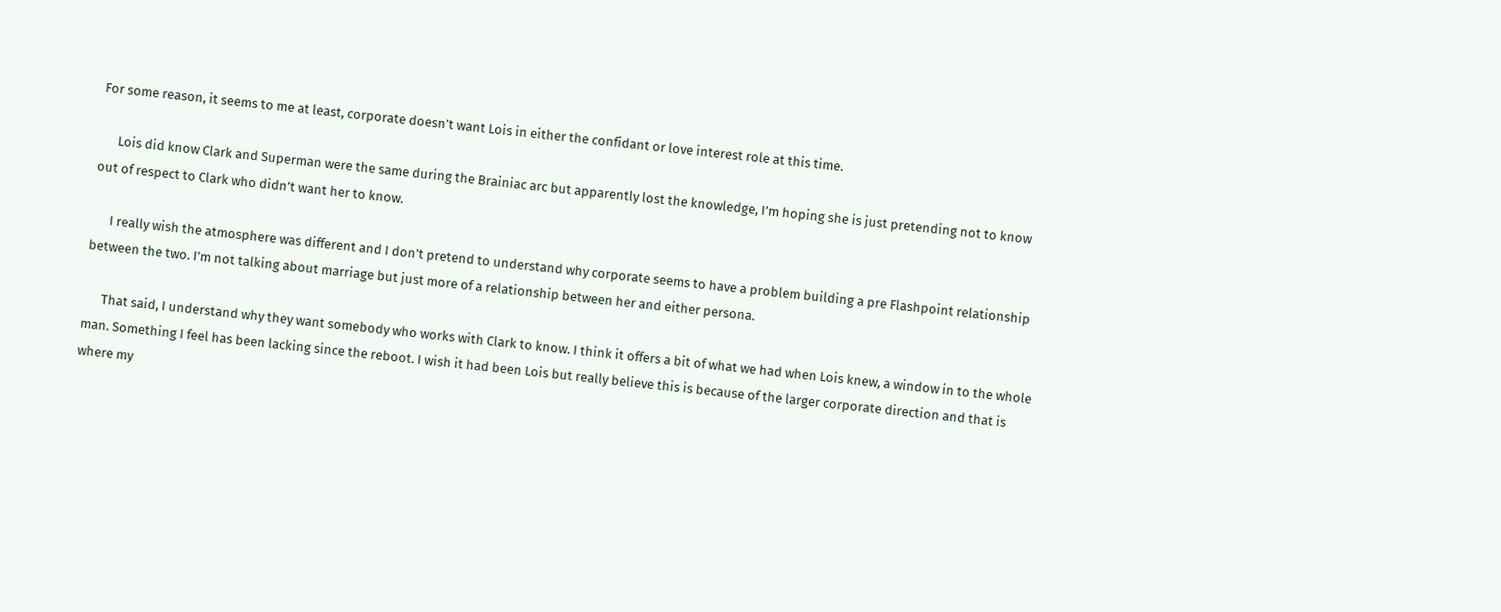For some reason, it seems to me at least, corporate doesn’t want Lois in either the confidant or love interest role at this time.

      Lois did know Clark and Superman were the same during the Brainiac arc but apparently lost the knowledge, I’m hoping she is just pretending not to know out of respect to Clark who didn’t want her to know.

      I really wish the atmosphere was different and I don’t pretend to understand why corporate seems to have a problem building a pre Flashpoint relationship between the two. I’m not talking about marriage but just more of a relationship between her and either persona.

      That said, I understand why they want somebody who works with Clark to know. I think it offers a bit of what we had when Lois knew, a window in to the whole man. Something I feel has been lacking since the reboot. I wish it had been Lois but really believe this is because of the larger corporate direction and that is where my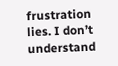frustration lies. I don’t understand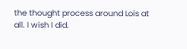the thought process around Lois at all. I wish I did.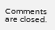Comments are closed.